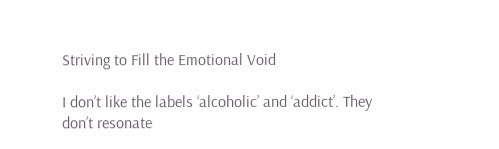Striving to Fill the Emotional Void

I don’t like the labels ‘alcoholic’ and ‘addict’. They don’t resonate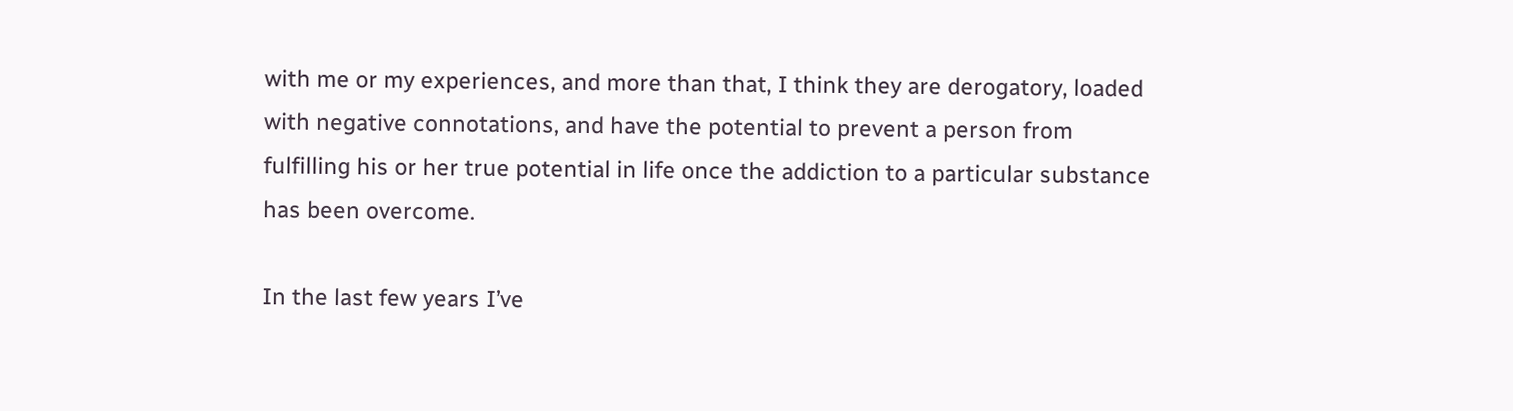with me or my experiences, and more than that, I think they are derogatory, loaded with negative connotations, and have the potential to prevent a person from fulfilling his or her true potential in life once the addiction to a particular substance has been overcome.

In the last few years I’ve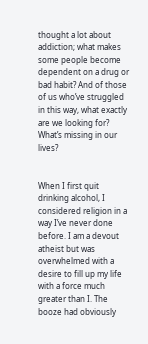thought a lot about addiction; what makes some people become dependent on a drug or bad habit? And of those of us who’ve struggled in this way, what exactly are we looking for? What’s missing in our lives?


When I first quit drinking alcohol, I considered religion in a way I’ve never done before. I am a devout atheist but was overwhelmed with a desire to fill up my life with a force much greater than I. The booze had obviously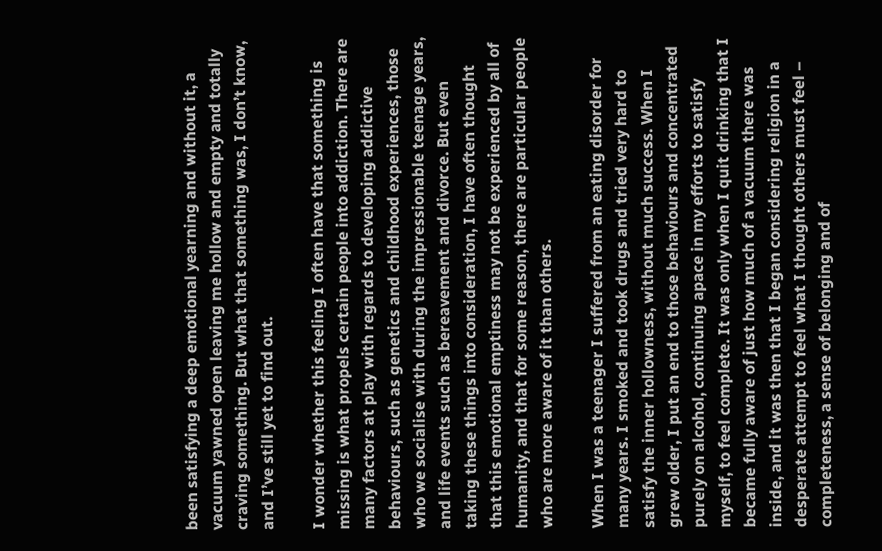been satisfying a deep emotional yearning and without it, a vacuum yawned open leaving me hollow and empty and totally craving something. But what that something was, I don’t know, and I’ve still yet to find out.

I wonder whether this feeling I often have that something is missing is what propels certain people into addiction. There are many factors at play with regards to developing addictive behaviours, such as genetics and childhood experiences, those who we socialise with during the impressionable teenage years, and life events such as bereavement and divorce. But even taking these things into consideration, I have often thought that this emotional emptiness may not be experienced by all of humanity, and that for some reason, there are particular people who are more aware of it than others.

When I was a teenager I suffered from an eating disorder for many years. I smoked and took drugs and tried very hard to satisfy the inner hollowness, without much success. When I grew older, I put an end to those behaviours and concentrated purely on alcohol, continuing apace in my efforts to satisfy myself, to feel complete. It was only when I quit drinking that I became fully aware of just how much of a vacuum there was inside, and it was then that I began considering religion in a desperate attempt to feel what I thought others must feel – completeness, a sense of belonging and of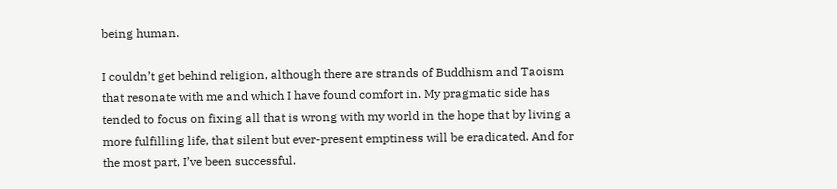being human.

I couldn’t get behind religion, although there are strands of Buddhism and Taoism that resonate with me and which I have found comfort in. My pragmatic side has tended to focus on fixing all that is wrong with my world in the hope that by living a more fulfilling life, that silent but ever-present emptiness will be eradicated. And for the most part, I’ve been successful.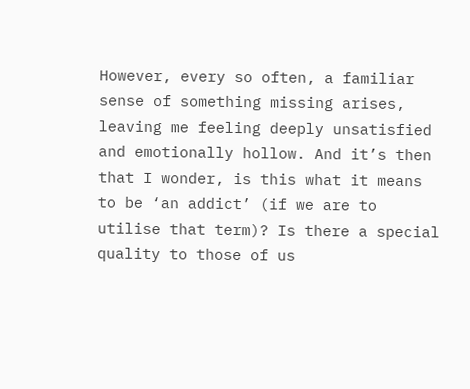However, every so often, a familiar sense of something missing arises, leaving me feeling deeply unsatisfied and emotionally hollow. And it’s then that I wonder, is this what it means to be ‘an addict’ (if we are to utilise that term)? Is there a special quality to those of us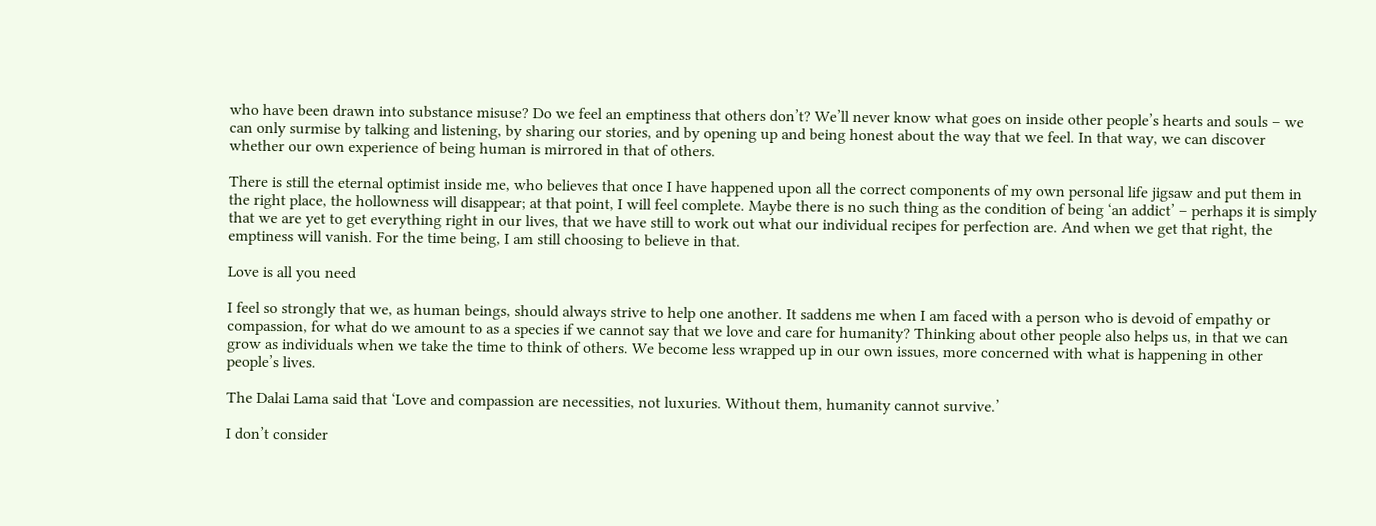who have been drawn into substance misuse? Do we feel an emptiness that others don’t? We’ll never know what goes on inside other people’s hearts and souls – we can only surmise by talking and listening, by sharing our stories, and by opening up and being honest about the way that we feel. In that way, we can discover whether our own experience of being human is mirrored in that of others.

There is still the eternal optimist inside me, who believes that once I have happened upon all the correct components of my own personal life jigsaw and put them in the right place, the hollowness will disappear; at that point, I will feel complete. Maybe there is no such thing as the condition of being ‘an addict’ – perhaps it is simply that we are yet to get everything right in our lives, that we have still to work out what our individual recipes for perfection are. And when we get that right, the emptiness will vanish. For the time being, I am still choosing to believe in that.

Love is all you need

I feel so strongly that we, as human beings, should always strive to help one another. It saddens me when I am faced with a person who is devoid of empathy or compassion, for what do we amount to as a species if we cannot say that we love and care for humanity? Thinking about other people also helps us, in that we can grow as individuals when we take the time to think of others. We become less wrapped up in our own issues, more concerned with what is happening in other people’s lives.

The Dalai Lama said that ‘Love and compassion are necessities, not luxuries. Without them, humanity cannot survive.’

I don’t consider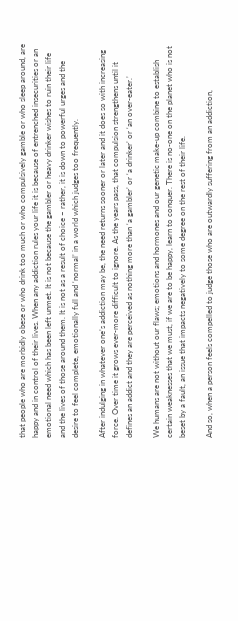that people who are morbidly obese or who drink too much or who compulsively gamble or who sleep around, are happy and in control of their lives. When any addiction rules your life it is because of entrenched insecurities or an emotional need which has been left unmet. It is not because the gambler or heavy drinker wishes to ruin their life and the lives of those around them. It is not as a result of choice – rather, it is down to powerful urges and the desire to feel complete, emotionally full and ‘normal’ in a world which judges too frequently.

After indulging in whatever one’s addiction may be, the need returns sooner or later and it does so with increasing force. Over time it grows ever-more difficult to ignore. As the years pass, that compulsion strengthens until it defines an addict and they are perceived as nothing more than ‘a gambler’ or ‘a drinker’ or ‘an over-eater.’

We humans are not without our flaws; emotions and hormones and our genetic make-up combine to establish certain weaknesses that we must, if we are to be happy, learn to conquer. There is no-one on the planet who is not beset by a fault, an issue that impacts negatively to some degree on the rest of their life.

And so, when a person feels compelled to judge those who are outwardly suffering from an addiction,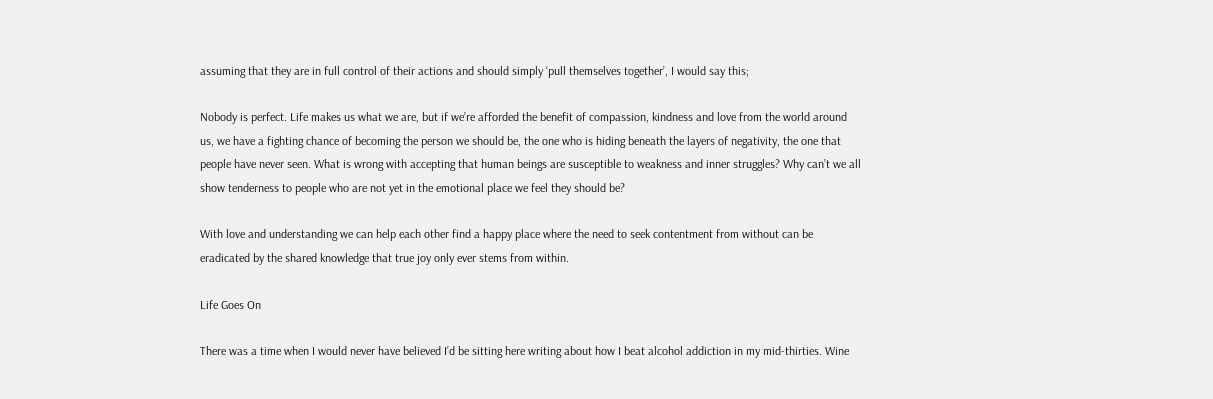assuming that they are in full control of their actions and should simply ‘pull themselves together’, I would say this;

Nobody is perfect. Life makes us what we are, but if we’re afforded the benefit of compassion, kindness and love from the world around us, we have a fighting chance of becoming the person we should be, the one who is hiding beneath the layers of negativity, the one that people have never seen. What is wrong with accepting that human beings are susceptible to weakness and inner struggles? Why can’t we all show tenderness to people who are not yet in the emotional place we feel they should be?

With love and understanding we can help each other find a happy place where the need to seek contentment from without can be eradicated by the shared knowledge that true joy only ever stems from within.

Life Goes On

There was a time when I would never have believed I’d be sitting here writing about how I beat alcohol addiction in my mid-thirties. Wine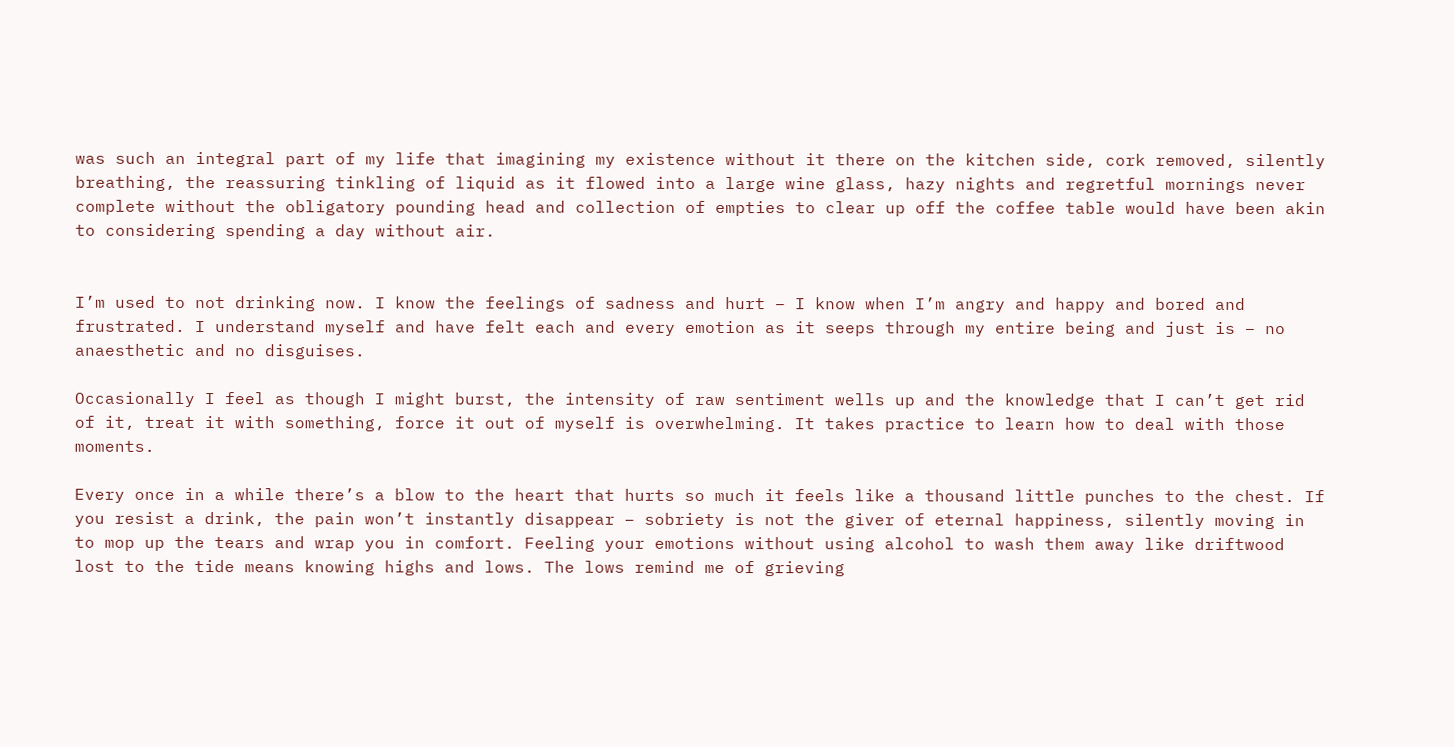was such an integral part of my life that imagining my existence without it there on the kitchen side, cork removed, silently breathing, the reassuring tinkling of liquid as it flowed into a large wine glass, hazy nights and regretful mornings never complete without the obligatory pounding head and collection of empties to clear up off the coffee table would have been akin to considering spending a day without air.


I’m used to not drinking now. I know the feelings of sadness and hurt – I know when I’m angry and happy and bored and frustrated. I understand myself and have felt each and every emotion as it seeps through my entire being and just is – no anaesthetic and no disguises.

Occasionally I feel as though I might burst, the intensity of raw sentiment wells up and the knowledge that I can’t get rid of it, treat it with something, force it out of myself is overwhelming. It takes practice to learn how to deal with those moments.

Every once in a while there’s a blow to the heart that hurts so much it feels like a thousand little punches to the chest. If you resist a drink, the pain won’t instantly disappear – sobriety is not the giver of eternal happiness, silently moving in to mop up the tears and wrap you in comfort. Feeling your emotions without using alcohol to wash them away like driftwood lost to the tide means knowing highs and lows. The lows remind me of grieving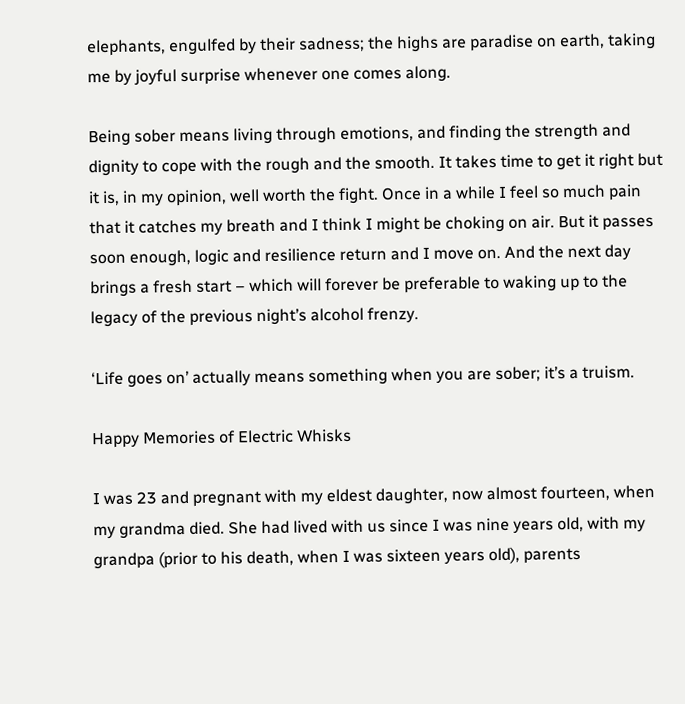elephants, engulfed by their sadness; the highs are paradise on earth, taking me by joyful surprise whenever one comes along.

Being sober means living through emotions, and finding the strength and dignity to cope with the rough and the smooth. It takes time to get it right but it is, in my opinion, well worth the fight. Once in a while I feel so much pain that it catches my breath and I think I might be choking on air. But it passes soon enough, logic and resilience return and I move on. And the next day brings a fresh start – which will forever be preferable to waking up to the legacy of the previous night’s alcohol frenzy.

‘Life goes on’ actually means something when you are sober; it’s a truism.

Happy Memories of Electric Whisks

I was 23 and pregnant with my eldest daughter, now almost fourteen, when my grandma died. She had lived with us since I was nine years old, with my grandpa (prior to his death, when I was sixteen years old), parents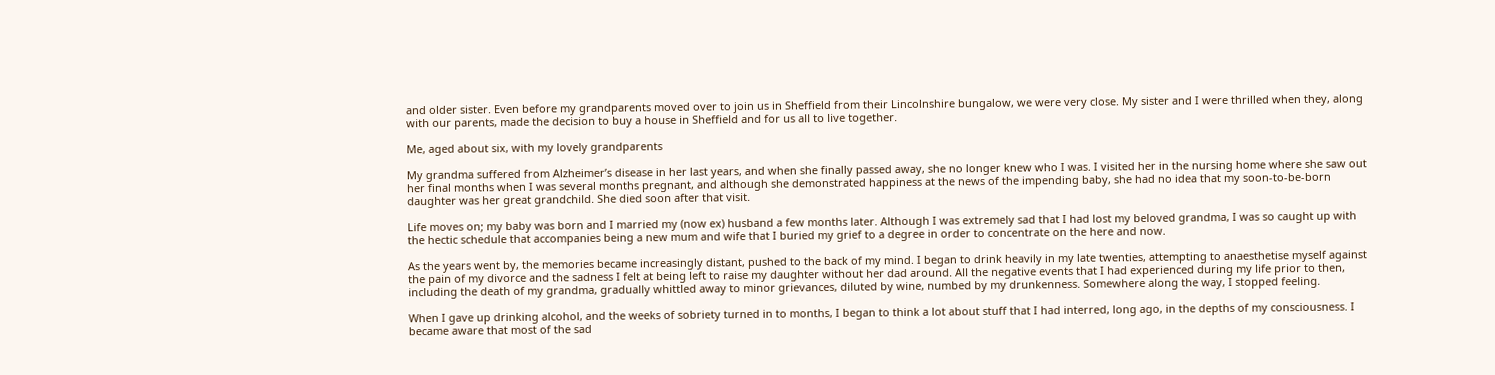and older sister. Even before my grandparents moved over to join us in Sheffield from their Lincolnshire bungalow, we were very close. My sister and I were thrilled when they, along with our parents, made the decision to buy a house in Sheffield and for us all to live together.

Me, aged about six, with my lovely grandparents

My grandma suffered from Alzheimer’s disease in her last years, and when she finally passed away, she no longer knew who I was. I visited her in the nursing home where she saw out her final months when I was several months pregnant, and although she demonstrated happiness at the news of the impending baby, she had no idea that my soon-to-be-born daughter was her great grandchild. She died soon after that visit.

Life moves on; my baby was born and I married my (now ex) husband a few months later. Although I was extremely sad that I had lost my beloved grandma, I was so caught up with the hectic schedule that accompanies being a new mum and wife that I buried my grief to a degree in order to concentrate on the here and now.

As the years went by, the memories became increasingly distant, pushed to the back of my mind. I began to drink heavily in my late twenties, attempting to anaesthetise myself against the pain of my divorce and the sadness I felt at being left to raise my daughter without her dad around. All the negative events that I had experienced during my life prior to then, including the death of my grandma, gradually whittled away to minor grievances, diluted by wine, numbed by my drunkenness. Somewhere along the way, I stopped feeling.

When I gave up drinking alcohol, and the weeks of sobriety turned in to months, I began to think a lot about stuff that I had interred, long ago, in the depths of my consciousness. I became aware that most of the sad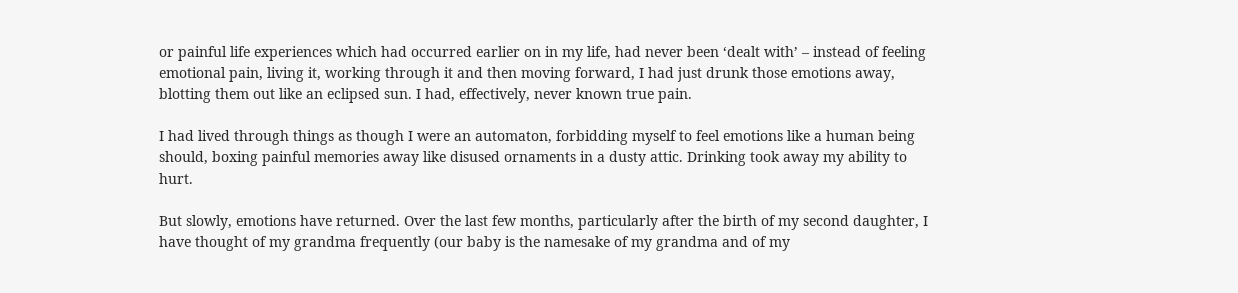or painful life experiences which had occurred earlier on in my life, had never been ‘dealt with’ – instead of feeling emotional pain, living it, working through it and then moving forward, I had just drunk those emotions away, blotting them out like an eclipsed sun. I had, effectively, never known true pain.

I had lived through things as though I were an automaton, forbidding myself to feel emotions like a human being should, boxing painful memories away like disused ornaments in a dusty attic. Drinking took away my ability to hurt.

But slowly, emotions have returned. Over the last few months, particularly after the birth of my second daughter, I have thought of my grandma frequently (our baby is the namesake of my grandma and of my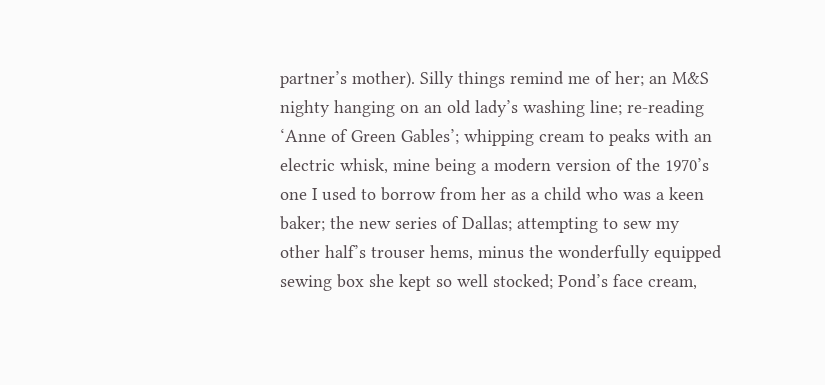partner’s mother). Silly things remind me of her; an M&S nighty hanging on an old lady’s washing line; re-reading ‘Anne of Green Gables’; whipping cream to peaks with an electric whisk, mine being a modern version of the 1970’s one I used to borrow from her as a child who was a keen baker; the new series of Dallas; attempting to sew my other half’s trouser hems, minus the wonderfully equipped sewing box she kept so well stocked; Pond’s face cream,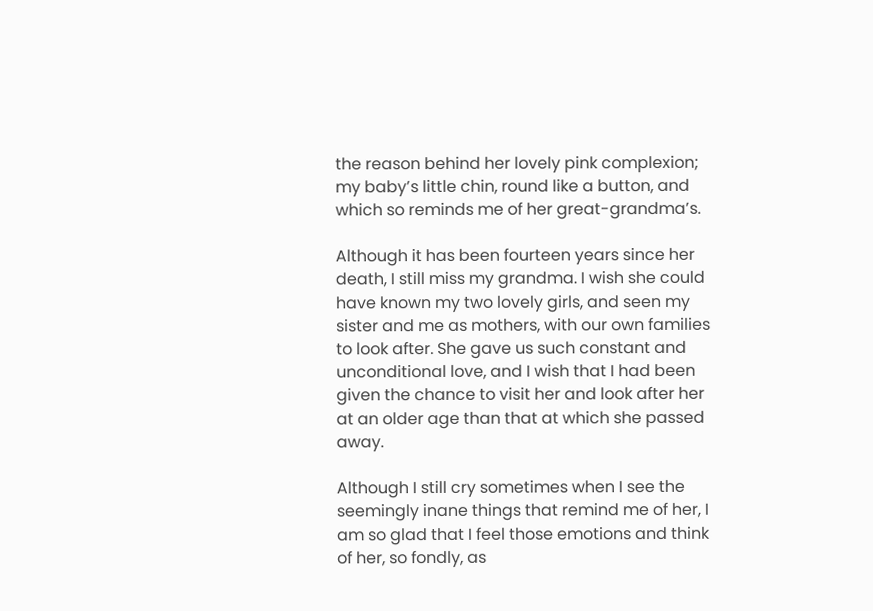the reason behind her lovely pink complexion; my baby’s little chin, round like a button, and which so reminds me of her great-grandma’s.

Although it has been fourteen years since her death, I still miss my grandma. I wish she could have known my two lovely girls, and seen my sister and me as mothers, with our own families to look after. She gave us such constant and unconditional love, and I wish that I had been given the chance to visit her and look after her at an older age than that at which she passed away.

Although I still cry sometimes when I see the seemingly inane things that remind me of her, I am so glad that I feel those emotions and think of her, so fondly, as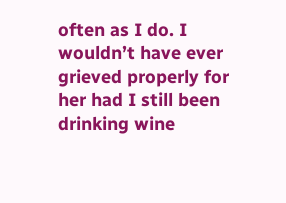often as I do. I wouldn’t have ever grieved properly for her had I still been drinking wine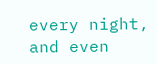every night, and even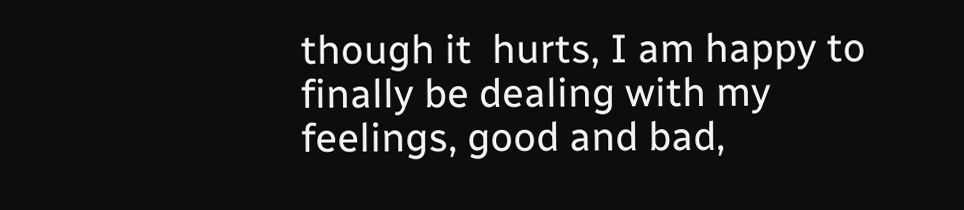though it  hurts, I am happy to finally be dealing with my feelings, good and bad,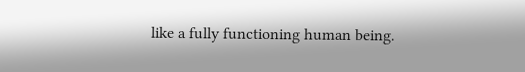like a fully functioning human being.